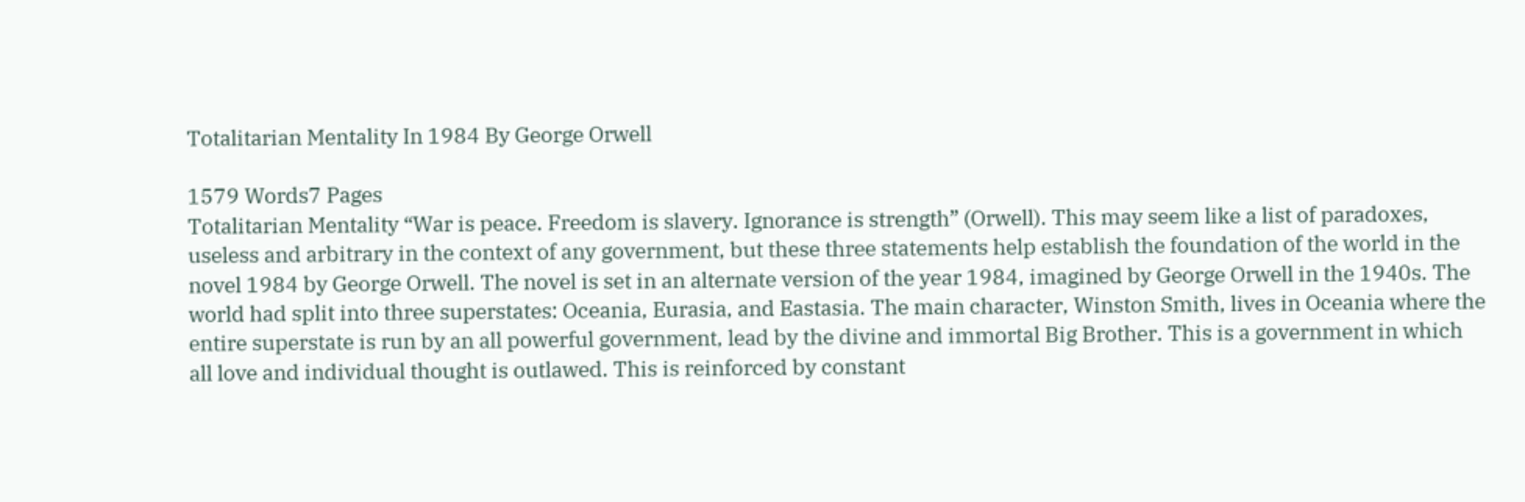Totalitarian Mentality In 1984 By George Orwell

1579 Words7 Pages
Totalitarian Mentality “War is peace. Freedom is slavery. Ignorance is strength” (Orwell). This may seem like a list of paradoxes, useless and arbitrary in the context of any government, but these three statements help establish the foundation of the world in the novel 1984 by George Orwell. The novel is set in an alternate version of the year 1984, imagined by George Orwell in the 1940s. The world had split into three superstates: Oceania, Eurasia, and Eastasia. The main character, Winston Smith, lives in Oceania where the entire superstate is run by an all powerful government, lead by the divine and immortal Big Brother. This is a government in which all love and individual thought is outlawed. This is reinforced by constant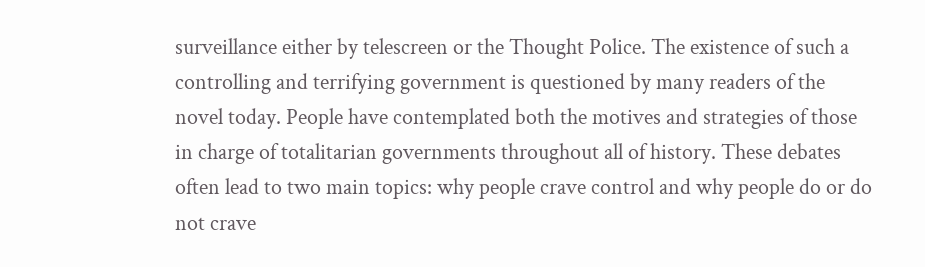surveillance either by telescreen or the Thought Police. The existence of such a controlling and terrifying government is questioned by many readers of the novel today. People have contemplated both the motives and strategies of those in charge of totalitarian governments throughout all of history. These debates often lead to two main topics: why people crave control and why people do or do not crave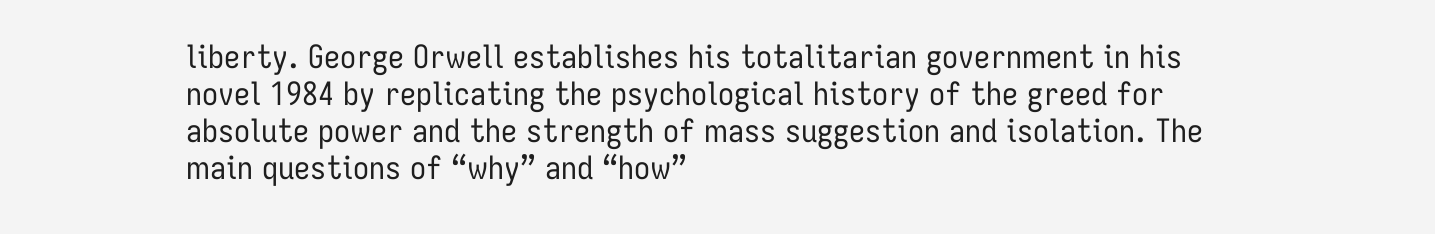liberty. George Orwell establishes his totalitarian government in his novel 1984 by replicating the psychological history of the greed for absolute power and the strength of mass suggestion and isolation. The main questions of “why” and “how”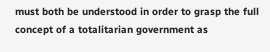must both be understood in order to grasp the full concept of a totalitarian government as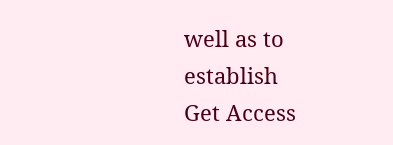well as to establish
Get Access